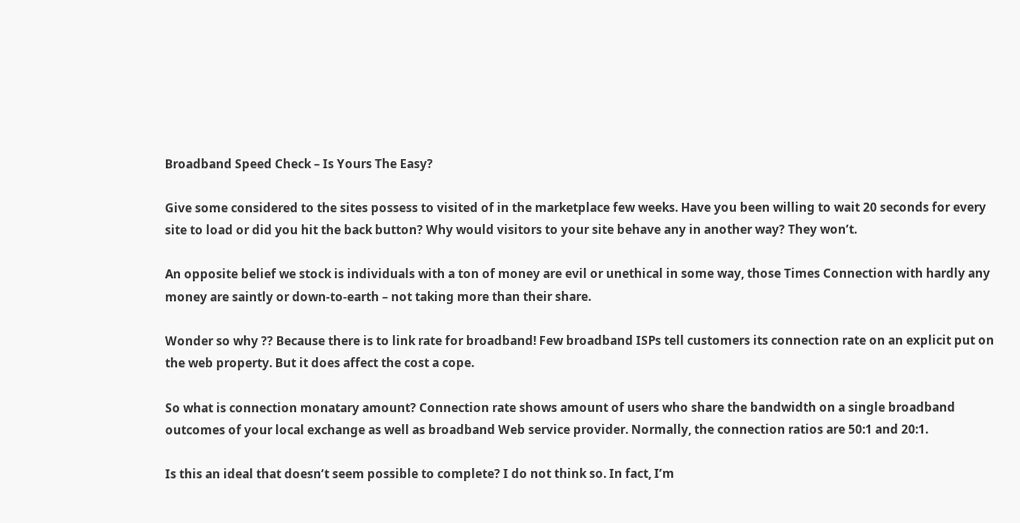Broadband Speed Check – Is Yours The Easy?

Give some considered to the sites possess to visited of in the marketplace few weeks. Have you been willing to wait 20 seconds for every site to load or did you hit the back button? Why would visitors to your site behave any in another way? They won’t.

An opposite belief we stock is individuals with a ton of money are evil or unethical in some way, those Times Connection with hardly any money are saintly or down-to-earth – not taking more than their share.

Wonder so why ?? Because there is to link rate for broadband! Few broadband ISPs tell customers its connection rate on an explicit put on the web property. But it does affect the cost a cope.

So what is connection monatary amount? Connection rate shows amount of users who share the bandwidth on a single broadband outcomes of your local exchange as well as broadband Web service provider. Normally, the connection ratios are 50:1 and 20:1.

Is this an ideal that doesn’t seem possible to complete? I do not think so. In fact, I’m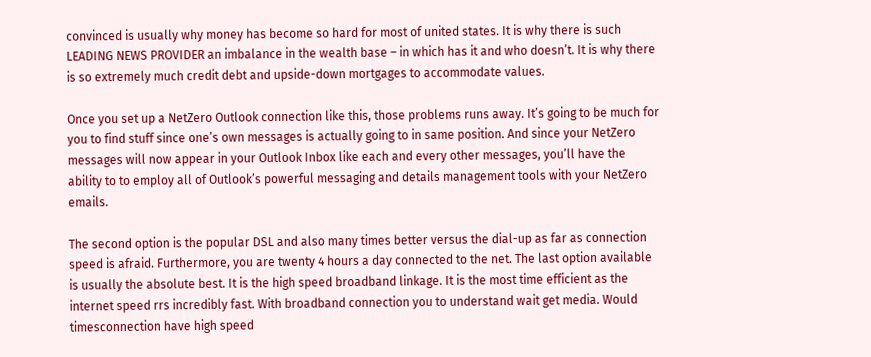convinced is usually why money has become so hard for most of united states. It is why there is such LEADING NEWS PROVIDER an imbalance in the wealth base – in which has it and who doesn’t. It is why there is so extremely much credit debt and upside-down mortgages to accommodate values.

Once you set up a NetZero Outlook connection like this, those problems runs away. It’s going to be much for you to find stuff since one’s own messages is actually going to in same position. And since your NetZero messages will now appear in your Outlook Inbox like each and every other messages, you’ll have the ability to to employ all of Outlook’s powerful messaging and details management tools with your NetZero emails.

The second option is the popular DSL and also many times better versus the dial-up as far as connection speed is afraid. Furthermore, you are twenty 4 hours a day connected to the net. The last option available is usually the absolute best. It is the high speed broadband linkage. It is the most time efficient as the internet speed rrs incredibly fast. With broadband connection you to understand wait get media. Would timesconnection have high speed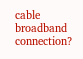cable broadband connection?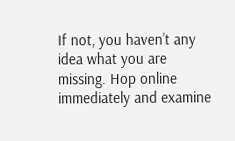If not, you haven’t any idea what you are missing. Hop online immediately and examine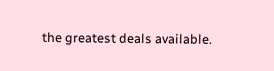the greatest deals available.